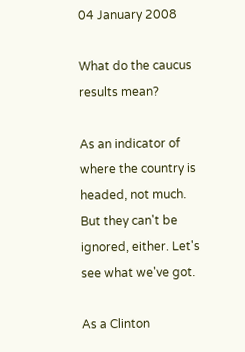04 January 2008

What do the caucus results mean?

As an indicator of where the country is headed, not much. But they can't be ignored, either. Let's see what we've got.

As a Clinton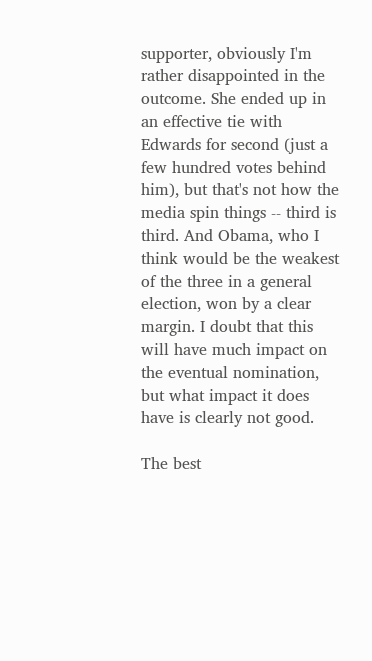supporter, obviously I'm rather disappointed in the outcome. She ended up in an effective tie with Edwards for second (just a few hundred votes behind him), but that's not how the media spin things -- third is third. And Obama, who I think would be the weakest of the three in a general election, won by a clear margin. I doubt that this will have much impact on the eventual nomination, but what impact it does have is clearly not good.

The best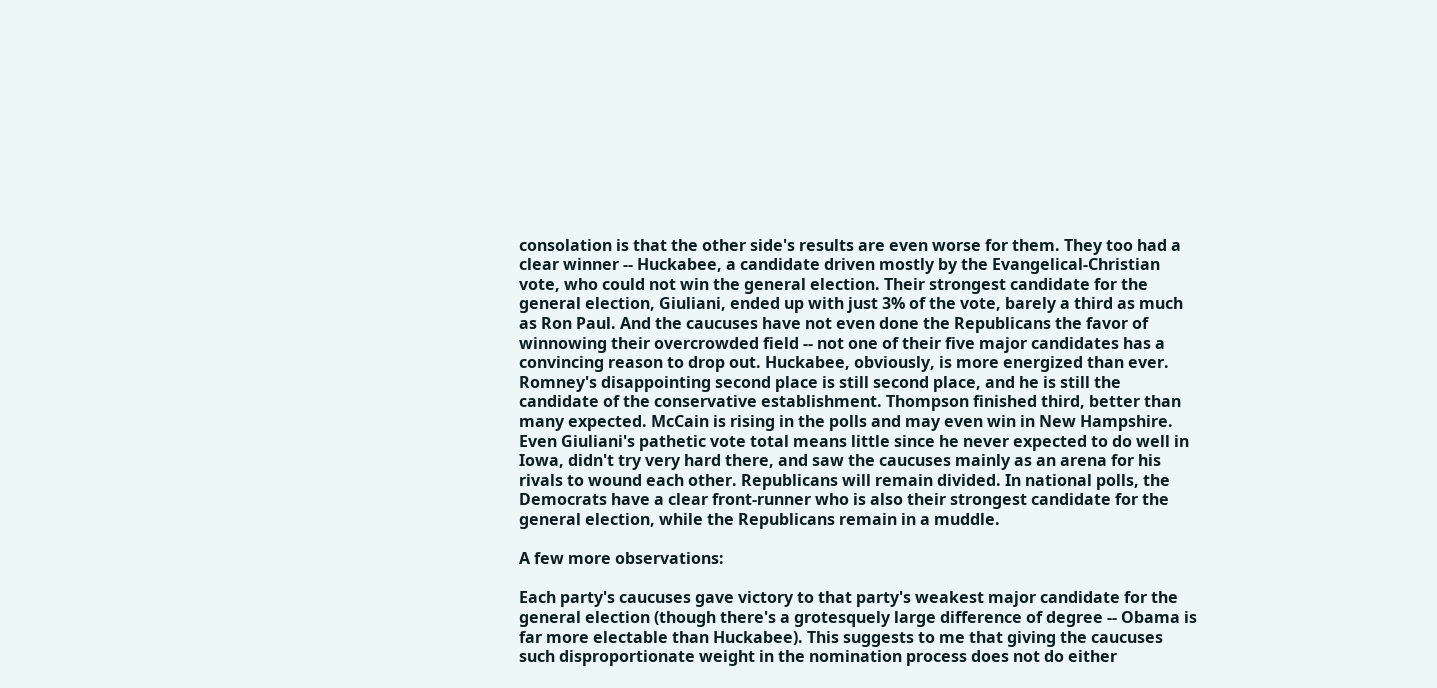consolation is that the other side's results are even worse for them. They too had a clear winner -- Huckabee, a candidate driven mostly by the Evangelical-Christian vote, who could not win the general election. Their strongest candidate for the general election, Giuliani, ended up with just 3% of the vote, barely a third as much as Ron Paul. And the caucuses have not even done the Republicans the favor of winnowing their overcrowded field -- not one of their five major candidates has a convincing reason to drop out. Huckabee, obviously, is more energized than ever. Romney's disappointing second place is still second place, and he is still the candidate of the conservative establishment. Thompson finished third, better than many expected. McCain is rising in the polls and may even win in New Hampshire. Even Giuliani's pathetic vote total means little since he never expected to do well in Iowa, didn't try very hard there, and saw the caucuses mainly as an arena for his rivals to wound each other. Republicans will remain divided. In national polls, the Democrats have a clear front-runner who is also their strongest candidate for the general election, while the Republicans remain in a muddle.

A few more observations:

Each party's caucuses gave victory to that party's weakest major candidate for the general election (though there's a grotesquely large difference of degree -- Obama is far more electable than Huckabee). This suggests to me that giving the caucuses such disproportionate weight in the nomination process does not do either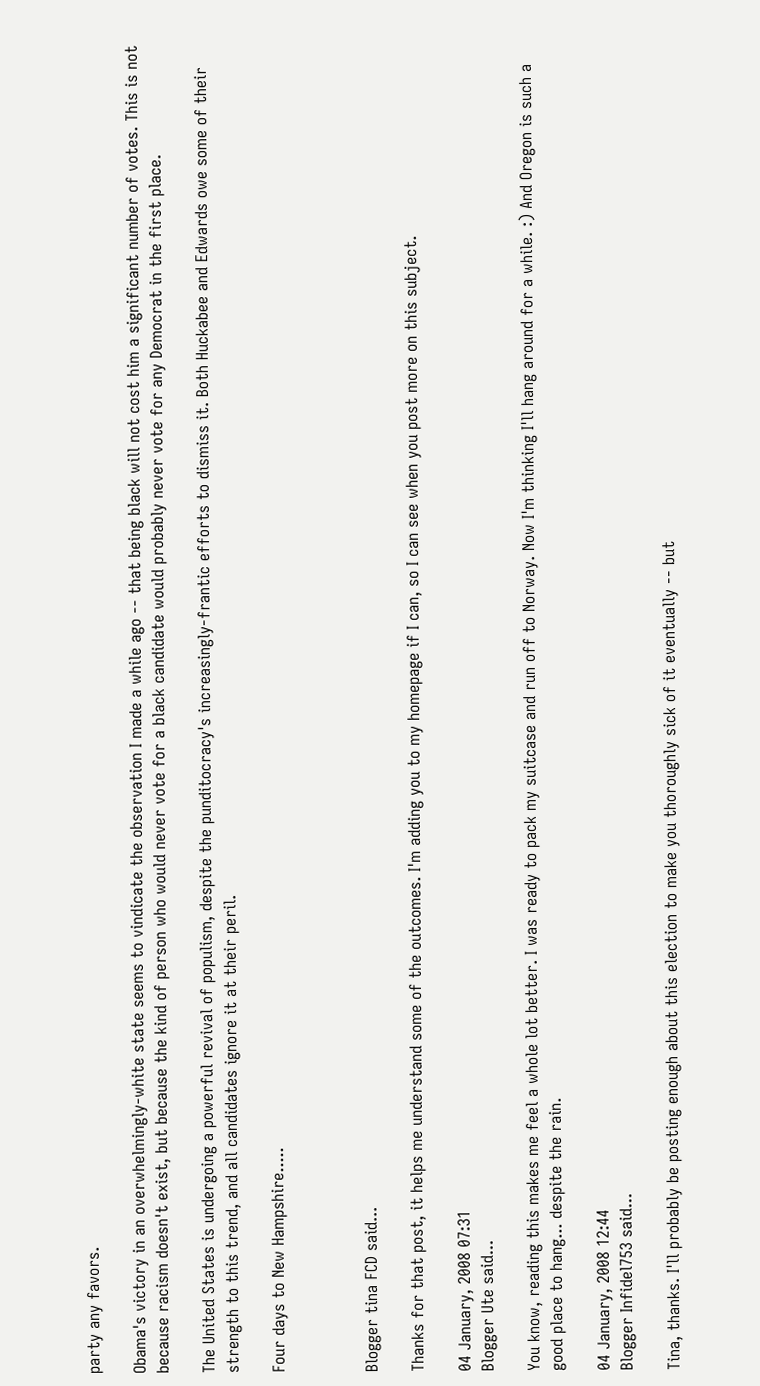party any favors.

Obama's victory in an overwhelmingly-white state seems to vindicate the observation I made a while ago -- that being black will not cost him a significant number of votes. This is not because racism doesn't exist, but because the kind of person who would never vote for a black candidate would probably never vote for any Democrat in the first place.

The United States is undergoing a powerful revival of populism, despite the punditocracy's increasingly-frantic efforts to dismiss it. Both Huckabee and Edwards owe some of their strength to this trend, and all candidates ignore it at their peril.

Four days to New Hampshire.....



Blogger tina FCD said...

Thanks for that post, it helps me understand some of the outcomes. I'm adding you to my homepage if I can, so I can see when you post more on this subject.

04 January, 2008 07:31
Blogger Ute said...

You know, reading this makes me feel a whole lot better. I was ready to pack my suitcase and run off to Norway. Now I'm thinking I'll hang around for a while. :) And Oregon is such a good place to hang... despite the rain.

04 January, 2008 12:44
Blogger Infidel753 said...

Tina, thanks. I'll probably be posting enough about this election to make you thoroughly sick of it eventually -- but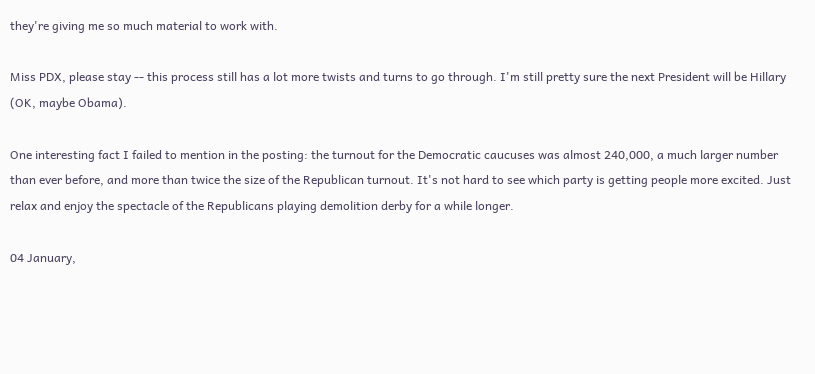they're giving me so much material to work with.

Miss PDX, please stay -- this process still has a lot more twists and turns to go through. I'm still pretty sure the next President will be Hillary (OK, maybe Obama).

One interesting fact I failed to mention in the posting: the turnout for the Democratic caucuses was almost 240,000, a much larger number than ever before, and more than twice the size of the Republican turnout. It's not hard to see which party is getting people more excited. Just relax and enjoy the spectacle of the Republicans playing demolition derby for a while longer.

04 January,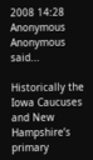2008 14:28
Anonymous Anonymous said...

Historically the Iowa Caucuses and New Hampshire’s primary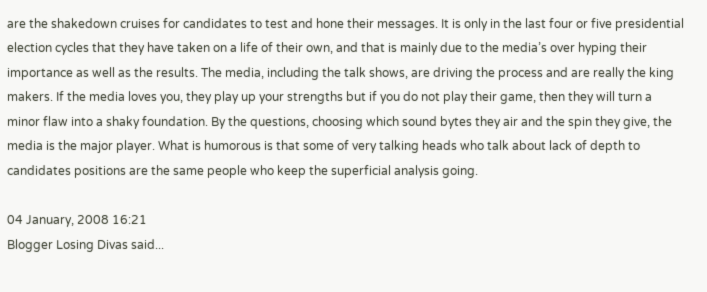are the shakedown cruises for candidates to test and hone their messages. It is only in the last four or five presidential election cycles that they have taken on a life of their own, and that is mainly due to the media’s over hyping their importance as well as the results. The media, including the talk shows, are driving the process and are really the king makers. If the media loves you, they play up your strengths but if you do not play their game, then they will turn a minor flaw into a shaky foundation. By the questions, choosing which sound bytes they air and the spin they give, the media is the major player. What is humorous is that some of very talking heads who talk about lack of depth to candidates positions are the same people who keep the superficial analysis going.

04 January, 2008 16:21
Blogger Losing Divas said...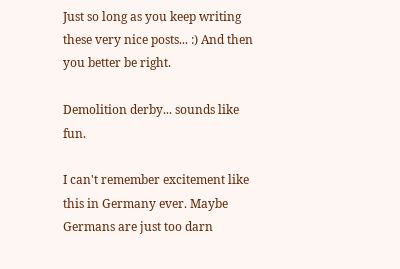Just so long as you keep writing these very nice posts... :) And then you better be right.

Demolition derby... sounds like fun.

I can't remember excitement like this in Germany ever. Maybe Germans are just too darn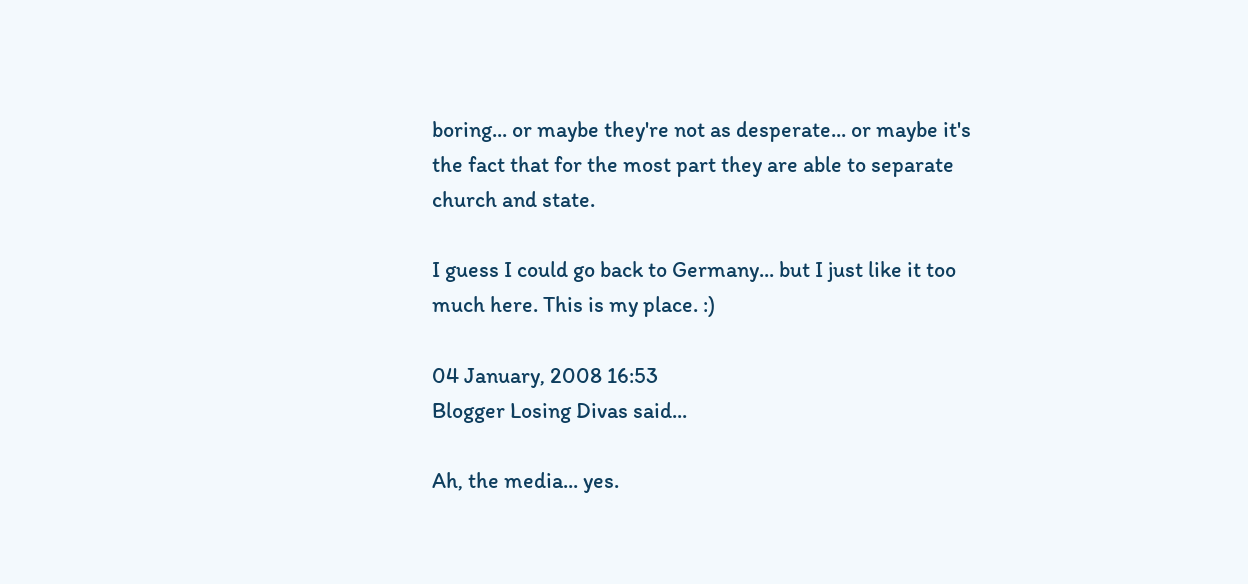boring... or maybe they're not as desperate... or maybe it's the fact that for the most part they are able to separate church and state.

I guess I could go back to Germany... but I just like it too much here. This is my place. :)

04 January, 2008 16:53
Blogger Losing Divas said...

Ah, the media... yes.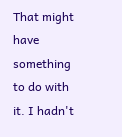That might have something to do with it. I hadn't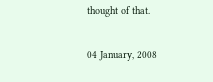thought of that.

04 January, 2008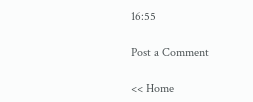16:55

Post a Comment

<< Home